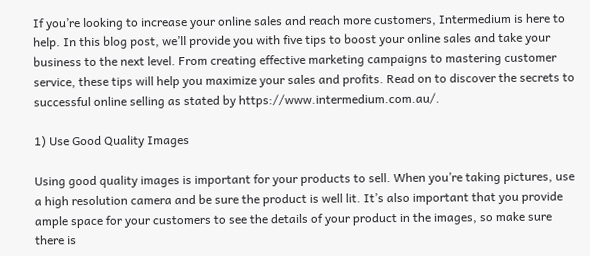If you’re looking to increase your online sales and reach more customers, Intermedium is here to help. In this blog post, we’ll provide you with five tips to boost your online sales and take your business to the next level. From creating effective marketing campaigns to mastering customer service, these tips will help you maximize your sales and profits. Read on to discover the secrets to successful online selling as stated by https://www.intermedium.com.au/.

1) Use Good Quality Images

Using good quality images is important for your products to sell. When you’re taking pictures, use a high resolution camera and be sure the product is well lit. It’s also important that you provide ample space for your customers to see the details of your product in the images, so make sure there is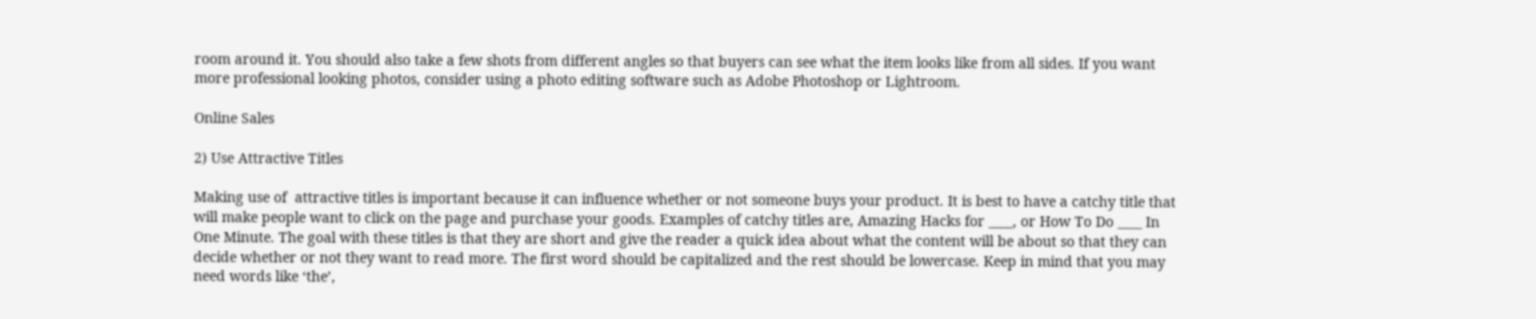room around it. You should also take a few shots from different angles so that buyers can see what the item looks like from all sides. If you want more professional looking photos, consider using a photo editing software such as Adobe Photoshop or Lightroom.

Online Sales

2) Use Attractive Titles

Making use of  attractive titles is important because it can influence whether or not someone buys your product. It is best to have a catchy title that will make people want to click on the page and purchase your goods. Examples of catchy titles are, Amazing Hacks for ____, or How To Do ____ In One Minute. The goal with these titles is that they are short and give the reader a quick idea about what the content will be about so that they can decide whether or not they want to read more. The first word should be capitalized and the rest should be lowercase. Keep in mind that you may need words like ‘the’,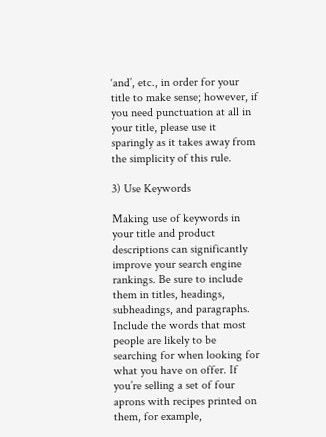‘and’, etc., in order for your title to make sense; however, if you need punctuation at all in your title, please use it sparingly as it takes away from the simplicity of this rule.

3) Use Keywords

Making use of keywords in your title and product descriptions can significantly improve your search engine rankings. Be sure to include them in titles, headings, subheadings, and paragraphs. Include the words that most people are likely to be searching for when looking for what you have on offer. If you’re selling a set of four aprons with recipes printed on them, for example,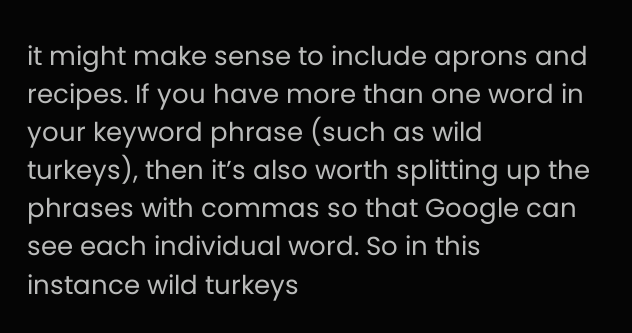it might make sense to include aprons and recipes. If you have more than one word in your keyword phrase (such as wild turkeys), then it’s also worth splitting up the phrases with commas so that Google can see each individual word. So in this instance wild turkeys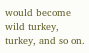would become wild turkey, turkey, and so on.